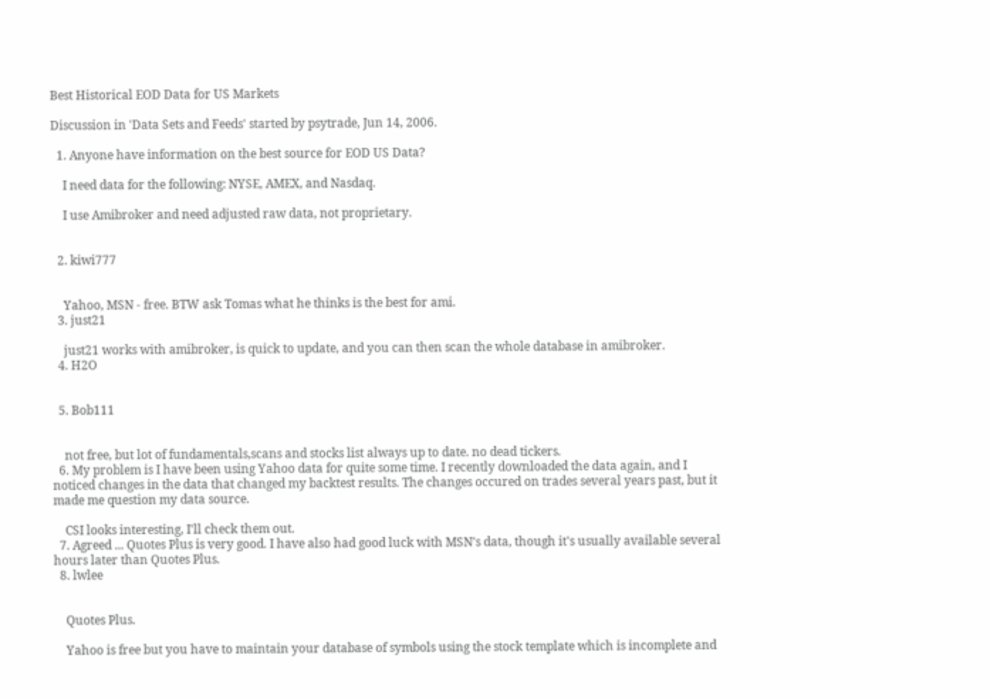Best Historical EOD Data for US Markets

Discussion in 'Data Sets and Feeds' started by psytrade, Jun 14, 2006.

  1. Anyone have information on the best source for EOD US Data?

    I need data for the following: NYSE, AMEX, and Nasdaq.

    I use Amibroker and need adjusted raw data, not proprietary.


  2. kiwi777


    Yahoo, MSN - free. BTW ask Tomas what he thinks is the best for ami.
  3. just21

    just21 works with amibroker, is quick to update, and you can then scan the whole database in amibroker.
  4. H2O


  5. Bob111


    not free, but lot of fundamentals,scans and stocks list always up to date. no dead tickers.
  6. My problem is I have been using Yahoo data for quite some time. I recently downloaded the data again, and I noticed changes in the data that changed my backtest results. The changes occured on trades several years past, but it made me question my data source.

    CSI looks interesting, I'll check them out.
  7. Agreed ... Quotes Plus is very good. I have also had good luck with MSN's data, though it's usually available several hours later than Quotes Plus.
  8. lwlee


    Quotes Plus.

    Yahoo is free but you have to maintain your database of symbols using the stock template which is incomplete and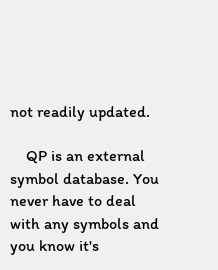not readily updated.

    QP is an external symbol database. You never have to deal with any symbols and you know it's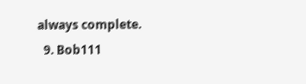always complete.
  9. Bob111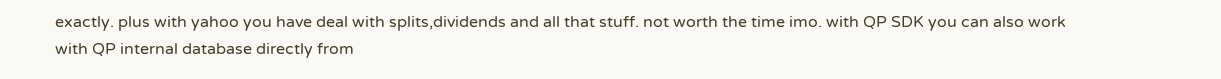exactly. plus with yahoo you have deal with splits,dividends and all that stuff. not worth the time imo. with QP SDK you can also work with QP internal database directly from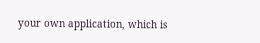your own application, which is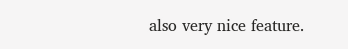also very nice feature.